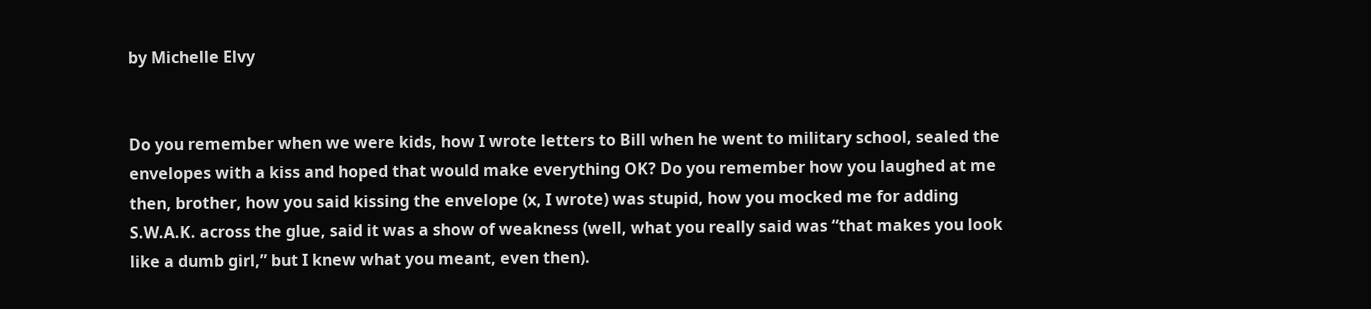by Michelle Elvy


Do you remember when we were kids, how I wrote letters to Bill when he went to military school, sealed the envelopes with a kiss and hoped that would make everything OK? Do you remember how you laughed at me then, brother, how you said kissing the envelope (x, I wrote) was stupid, how you mocked me for adding S.W.A.K. across the glue, said it was a show of weakness (well, what you really said was “that makes you look like a dumb girl,” but I knew what you meant, even then).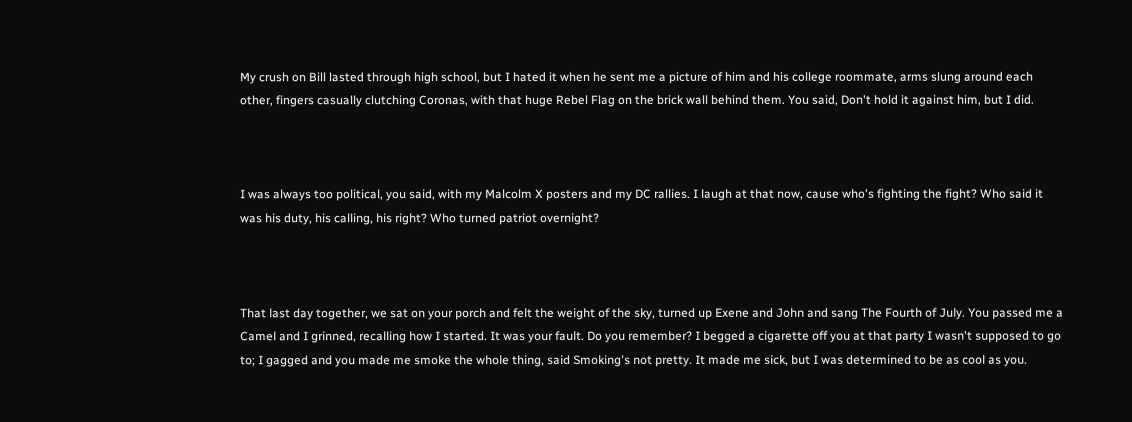My crush on Bill lasted through high school, but I hated it when he sent me a picture of him and his college roommate, arms slung around each other, fingers casually clutching Coronas, with that huge Rebel Flag on the brick wall behind them. You said, Don't hold it against him, but I did.



I was always too political, you said, with my Malcolm X posters and my DC rallies. I laugh at that now, cause who's fighting the fight? Who said it was his duty, his calling, his right? Who turned patriot overnight?



That last day together, we sat on your porch and felt the weight of the sky, turned up Exene and John and sang The Fourth of July. You passed me a Camel and I grinned, recalling how I started. It was your fault. Do you remember? I begged a cigarette off you at that party I wasn't supposed to go to; I gagged and you made me smoke the whole thing, said Smoking's not pretty. It made me sick, but I was determined to be as cool as you.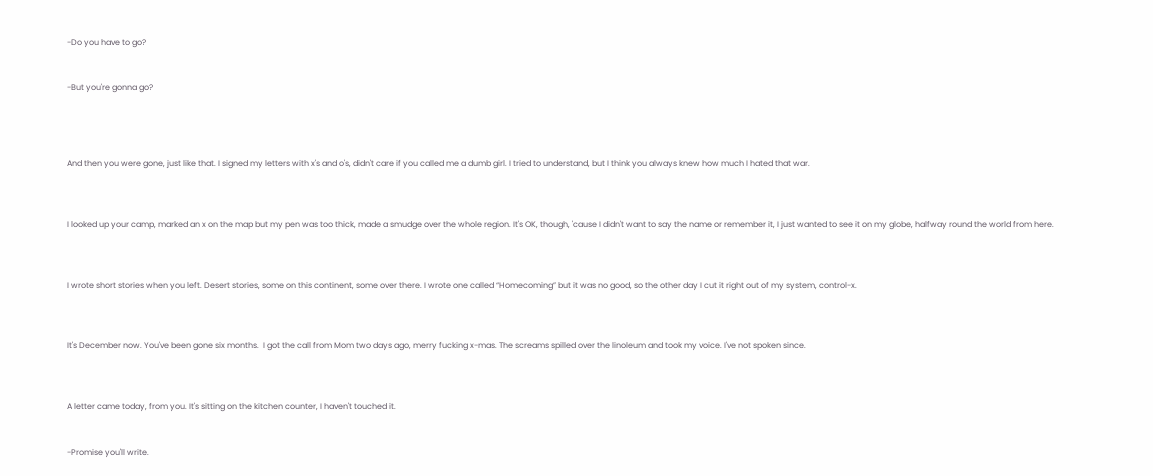-Do you have to go?


-But you're gonna go?




And then you were gone, just like that. I signed my letters with x's and o's, didn't care if you called me a dumb girl. I tried to understand, but I think you always knew how much I hated that war.



I looked up your camp, marked an x on the map but my pen was too thick, made a smudge over the whole region. It's OK, though, 'cause I didn't want to say the name or remember it, I just wanted to see it on my globe, halfway round the world from here.



I wrote short stories when you left. Desert stories, some on this continent, some over there. I wrote one called “Homecoming” but it was no good, so the other day I cut it right out of my system, control-x.



It's December now. You've been gone six months.  I got the call from Mom two days ago, merry fucking x-mas. The screams spilled over the linoleum and took my voice. I've not spoken since.



A letter came today, from you. It's sitting on the kitchen counter, I haven't touched it.


-Promise you'll write.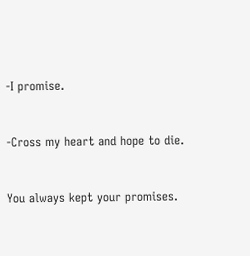-I promise.


-Cross my heart and hope to die.


You always kept your promises.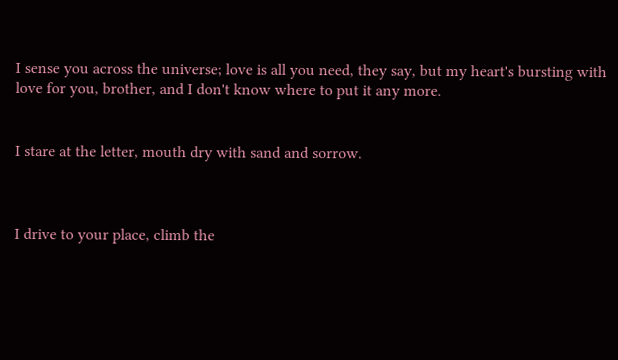I sense you across the universe; love is all you need, they say, but my heart's bursting with love for you, brother, and I don't know where to put it any more.


I stare at the letter, mouth dry with sand and sorrow.



I drive to your place, climb the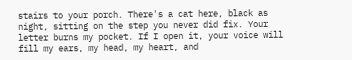stairs to your porch. There's a cat here, black as night, sitting on the step you never did fix. Your letter burns my pocket. If I open it, your voice will fill my ears, my head, my heart, and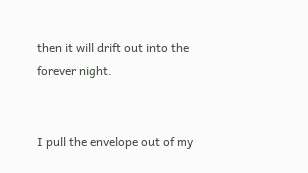then it will drift out into the forever night.


I pull the envelope out of my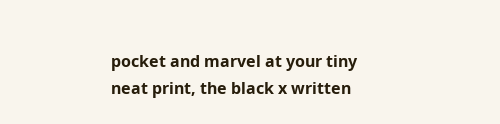pocket and marvel at your tiny neat print, the black x written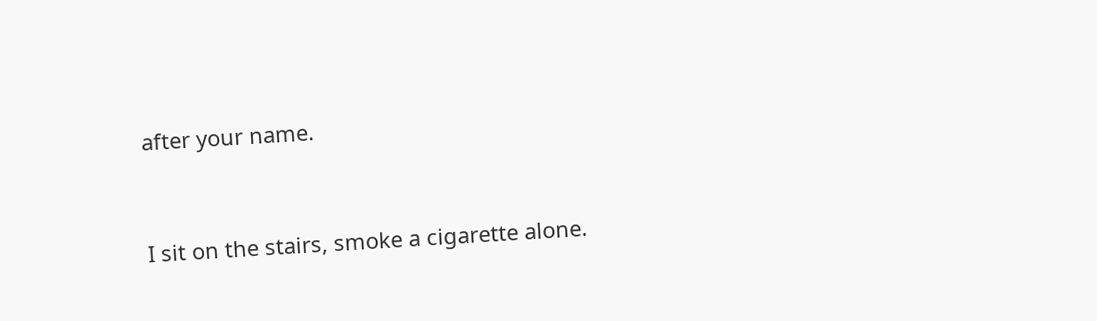after your name.


I sit on the stairs, smoke a cigarette alone.